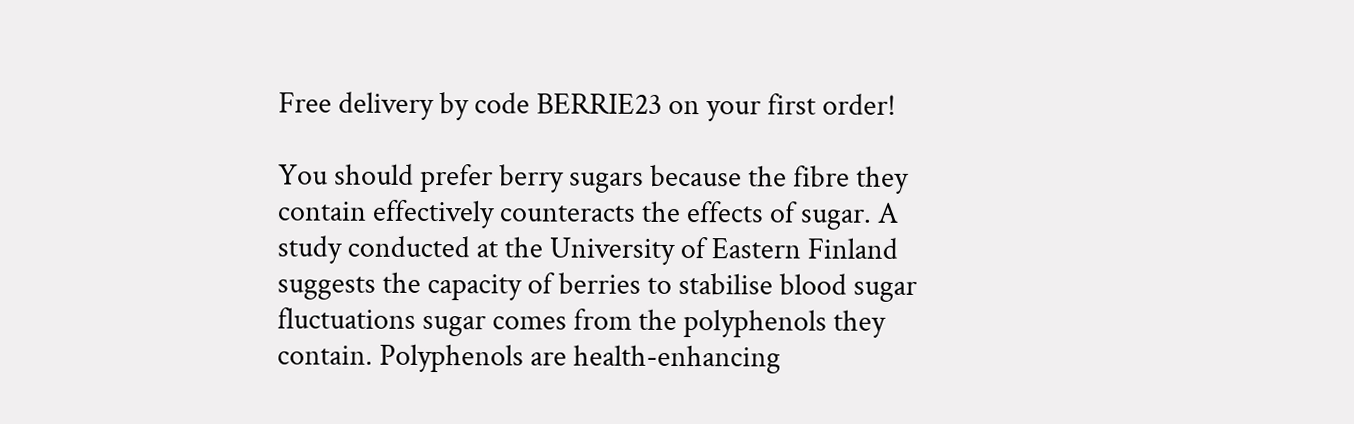Free delivery by code BERRIE23 on your first order!

You should prefer berry sugars because the fibre they contain effectively counteracts the effects of sugar. A study conducted at the University of Eastern Finland suggests the capacity of berries to stabilise blood sugar fluctuations sugar comes from the polyphenols they contain. Polyphenols are health-enhancing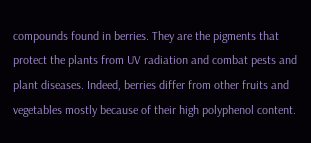compounds found in berries. They are the pigments that protect the plants from UV radiation and combat pests and plant diseases. Indeed, berries differ from other fruits and vegetables mostly because of their high polyphenol content.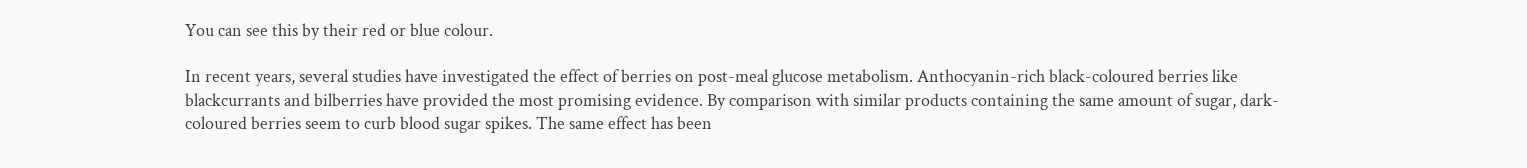You can see this by their red or blue colour.

In recent years, several studies have investigated the effect of berries on post-meal glucose metabolism. Anthocyanin-rich black-coloured berries like blackcurrants and bilberries have provided the most promising evidence. By comparison with similar products containing the same amount of sugar, dark-coloured berries seem to curb blood sugar spikes. The same effect has been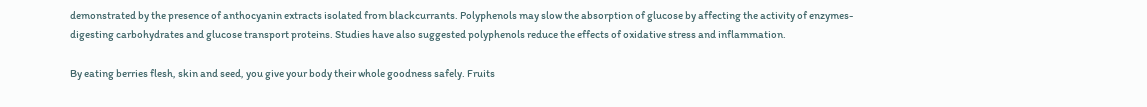demonstrated by the presence of anthocyanin extracts isolated from blackcurrants. Polyphenols may slow the absorption of glucose by affecting the activity of enzymes-digesting carbohydrates and glucose transport proteins. Studies have also suggested polyphenols reduce the effects of oxidative stress and inflammation.

By eating berries flesh, skin and seed, you give your body their whole goodness safely. Fruits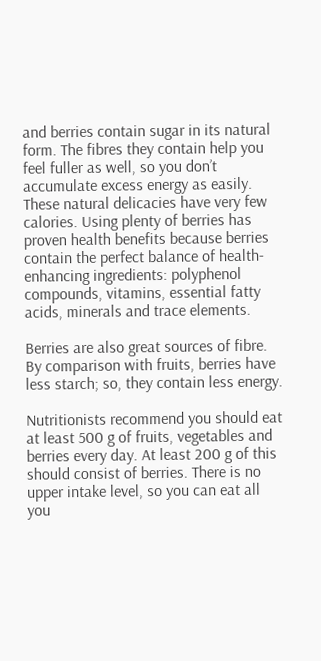and berries contain sugar in its natural form. The fibres they contain help you feel fuller as well, so you don’t accumulate excess energy as easily. These natural delicacies have very few calories. Using plenty of berries has proven health benefits because berries contain the perfect balance of health-enhancing ingredients: polyphenol compounds, vitamins, essential fatty acids, minerals and trace elements.

Berries are also great sources of fibre. By comparison with fruits, berries have less starch; so, they contain less energy.

Nutritionists recommend you should eat at least 500 g of fruits, vegetables and berries every day. At least 200 g of this should consist of berries. There is no upper intake level, so you can eat all you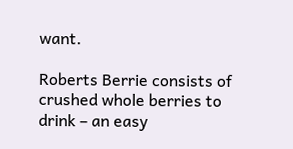want.

Roberts Berrie consists of crushed whole berries to drink – an easy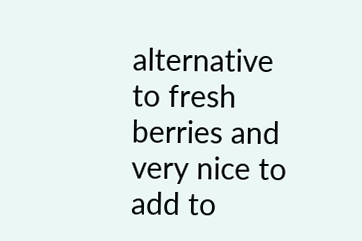alternative to fresh berries and very nice to add to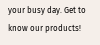your busy day. Get to know our products!